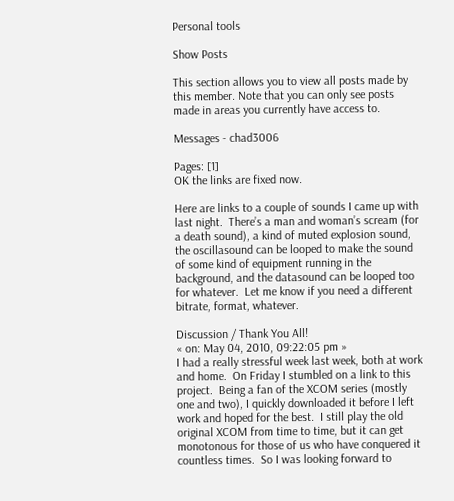Personal tools

Show Posts

This section allows you to view all posts made by this member. Note that you can only see posts made in areas you currently have access to.

Messages - chad3006

Pages: [1]
OK the links are fixed now.

Here are links to a couple of sounds I came up with last night.  There’s a man and woman’s scream (for a death sound), a kind of muted explosion sound, the oscillasound can be looped to make the sound of some kind of equipment running in the background, and the datasound can be looped too for whatever.  Let me know if you need a different bitrate, format, whatever.

Discussion / Thank You All!
« on: May 04, 2010, 09:22:05 pm »
I had a really stressful week last week, both at work and home.  On Friday I stumbled on a link to this project.  Being a fan of the XCOM series (mostly one and two), I quickly downloaded it before I left work and hoped for the best.  I still play the old original XCOM from time to time, but it can get monotonous for those of us who have conquered it countless times.  So I was looking forward to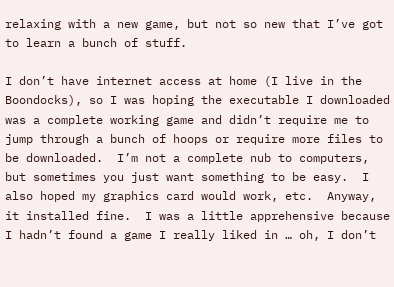relaxing with a new game, but not so new that I’ve got to learn a bunch of stuff.

I don’t have internet access at home (I live in the Boondocks), so I was hoping the executable I downloaded was a complete working game and didn’t require me to jump through a bunch of hoops or require more files to be downloaded.  I’m not a complete nub to computers, but sometimes you just want something to be easy.  I also hoped my graphics card would work, etc.  Anyway, it installed fine.  I was a little apprehensive because I hadn’t found a game I really liked in … oh, I don’t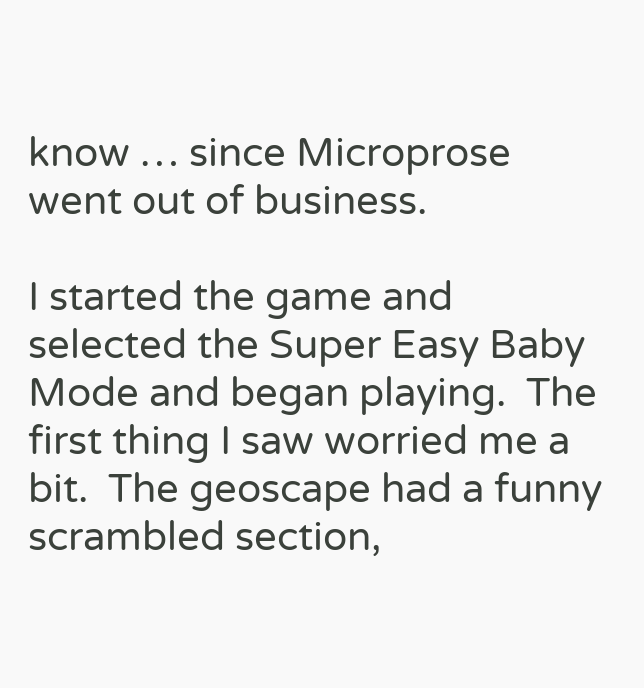know … since Microprose went out of business.

I started the game and selected the Super Easy Baby Mode and began playing.  The first thing I saw worried me a bit.  The geoscape had a funny scrambled section,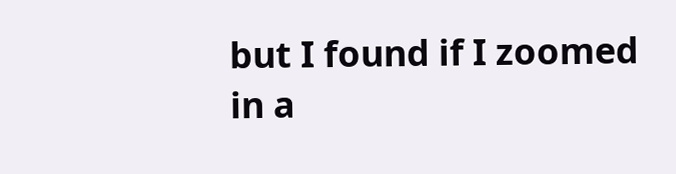but I found if I zoomed in a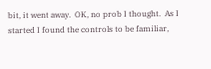bit, it went away.  OK, no prob I thought.  As I started I found the controls to be familiar,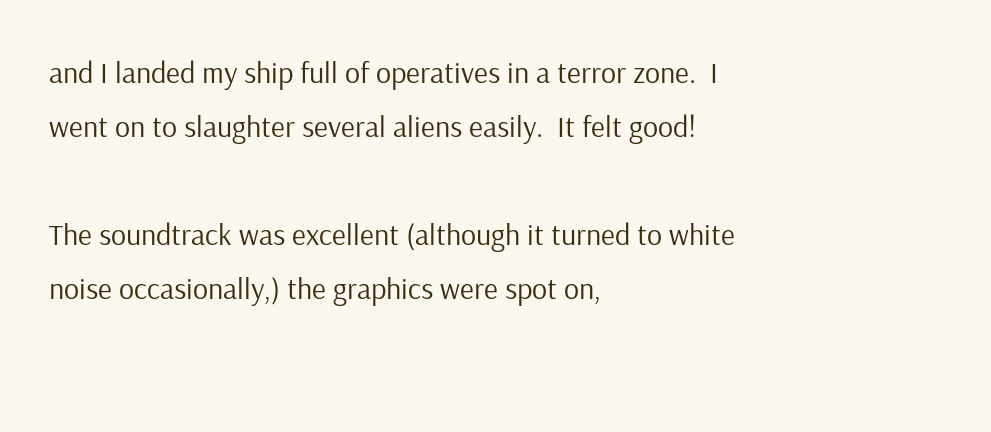and I landed my ship full of operatives in a terror zone.  I went on to slaughter several aliens easily.  It felt good!

The soundtrack was excellent (although it turned to white noise occasionally,) the graphics were spot on,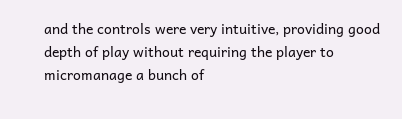and the controls were very intuitive, providing good depth of play without requiring the player to micromanage a bunch of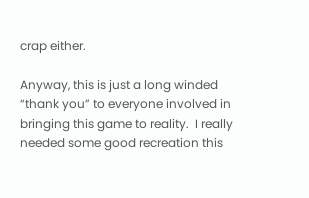crap either.

Anyway, this is just a long winded “thank you” to everyone involved in bringing this game to reality.  I really needed some good recreation this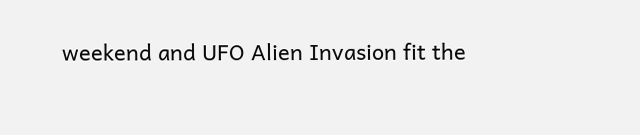weekend and UFO Alien Invasion fit the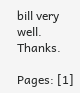bill very well.  Thanks.

Pages: [1]